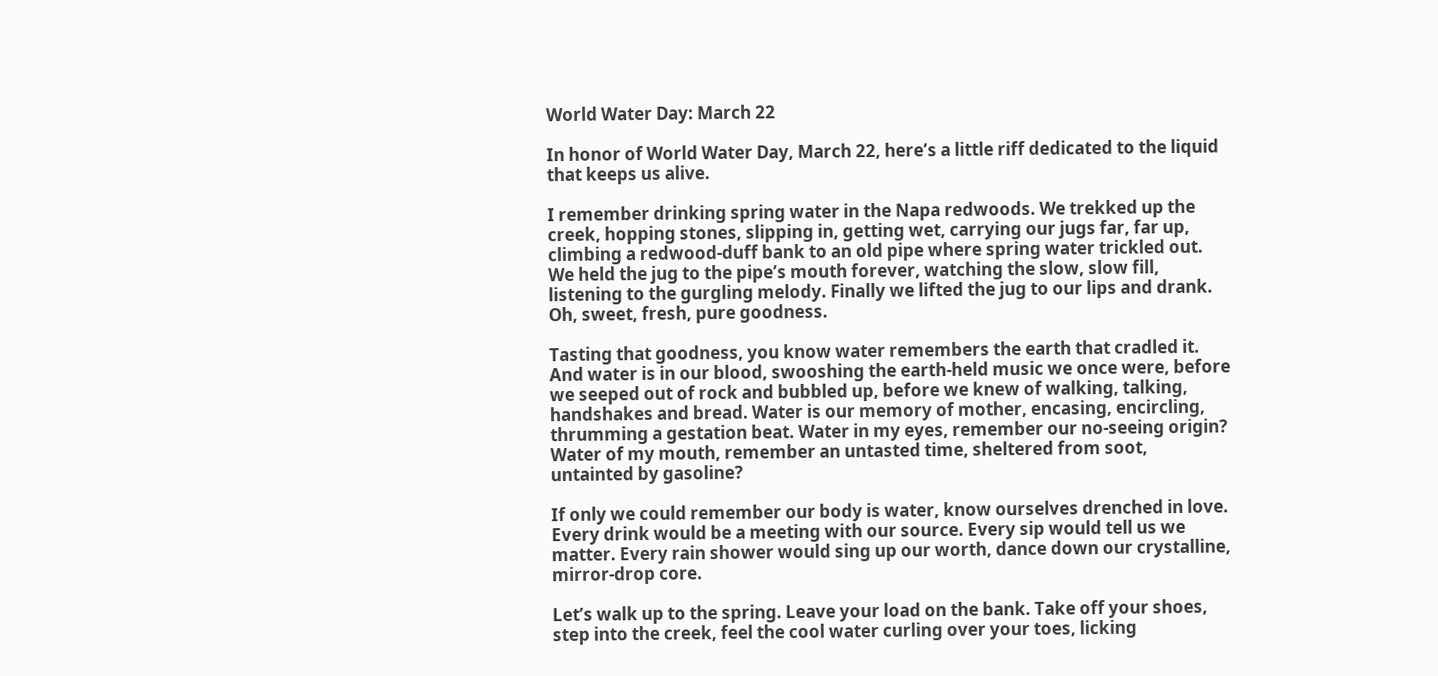World Water Day: March 22

In honor of World Water Day, March 22, here’s a little riff dedicated to the liquid that keeps us alive.

I remember drinking spring water in the Napa redwoods. We trekked up the creek, hopping stones, slipping in, getting wet, carrying our jugs far, far up, climbing a redwood-duff bank to an old pipe where spring water trickled out. We held the jug to the pipe’s mouth forever, watching the slow, slow fill, listening to the gurgling melody. Finally we lifted the jug to our lips and drank.  Oh, sweet, fresh, pure goodness.

Tasting that goodness, you know water remembers the earth that cradled it. And water is in our blood, swooshing the earth-held music we once were, before we seeped out of rock and bubbled up, before we knew of walking, talking, handshakes and bread. Water is our memory of mother, encasing, encircling, thrumming a gestation beat. Water in my eyes, remember our no-seeing origin? Water of my mouth, remember an untasted time, sheltered from soot, untainted by gasoline?

If only we could remember our body is water, know ourselves drenched in love. Every drink would be a meeting with our source. Every sip would tell us we matter. Every rain shower would sing up our worth, dance down our crystalline, mirror-drop core.

Let’s walk up to the spring. Leave your load on the bank. Take off your shoes, step into the creek, feel the cool water curling over your toes, licking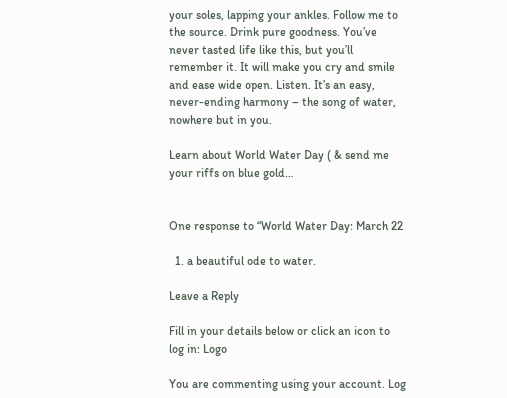your soles, lapping your ankles. Follow me to the source. Drink pure goodness. You’ve never tasted life like this, but you’ll remember it. It will make you cry and smile and ease wide open. Listen. It’s an easy, never-ending harmony – the song of water, nowhere but in you.

Learn about World Water Day ( & send me your riffs on blue gold…


One response to “World Water Day: March 22

  1. a beautiful ode to water.

Leave a Reply

Fill in your details below or click an icon to log in: Logo

You are commenting using your account. Log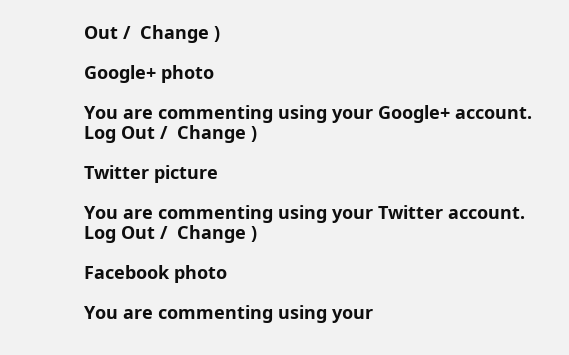Out /  Change )

Google+ photo

You are commenting using your Google+ account. Log Out /  Change )

Twitter picture

You are commenting using your Twitter account. Log Out /  Change )

Facebook photo

You are commenting using your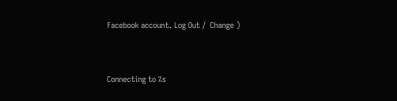Facebook account. Log Out /  Change )


Connecting to %s